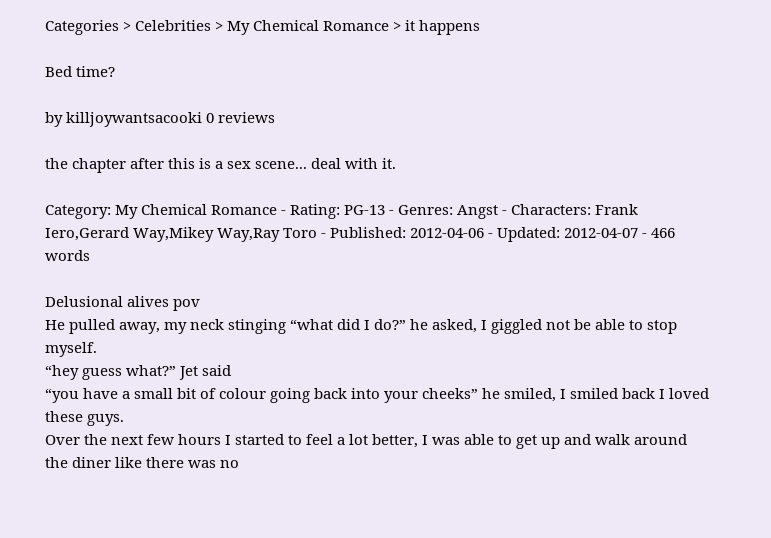Categories > Celebrities > My Chemical Romance > it happens

Bed time?

by killjoywantsacooki 0 reviews

the chapter after this is a sex scene... deal with it.

Category: My Chemical Romance - Rating: PG-13 - Genres: Angst - Characters: Frank Iero,Gerard Way,Mikey Way,Ray Toro - Published: 2012-04-06 - Updated: 2012-04-07 - 466 words

Delusional alives pov
He pulled away, my neck stinging “what did I do?” he asked, I giggled not be able to stop myself.
“hey guess what?” Jet said
“you have a small bit of colour going back into your cheeks” he smiled, I smiled back I loved these guys.
Over the next few hours I started to feel a lot better, I was able to get up and walk around the diner like there was no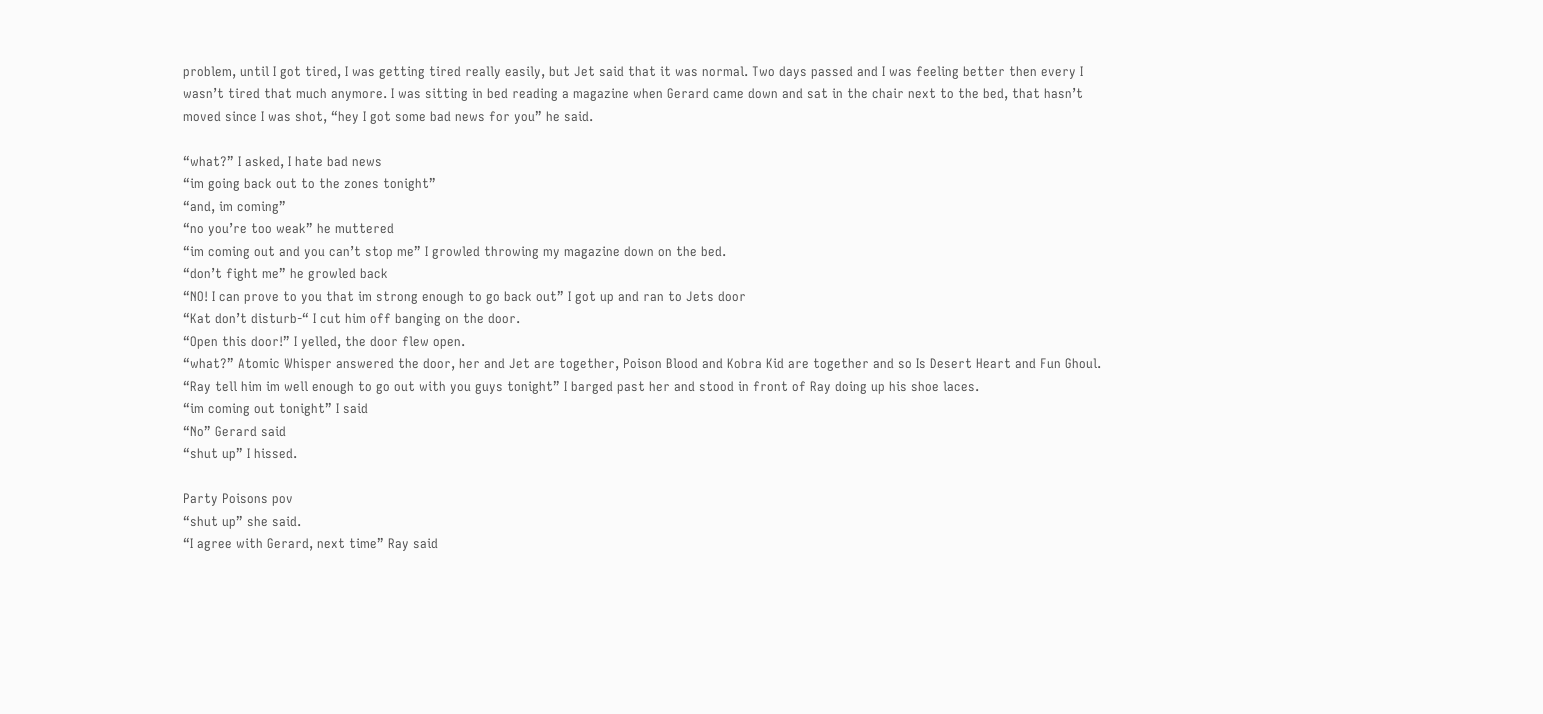problem, until I got tired, I was getting tired really easily, but Jet said that it was normal. Two days passed and I was feeling better then every I wasn’t tired that much anymore. I was sitting in bed reading a magazine when Gerard came down and sat in the chair next to the bed, that hasn’t moved since I was shot, “hey I got some bad news for you” he said.

“what?” I asked, I hate bad news
“im going back out to the zones tonight”
“and, im coming”
“no you’re too weak” he muttered
“im coming out and you can’t stop me” I growled throwing my magazine down on the bed.
“don’t fight me” he growled back
“NO! I can prove to you that im strong enough to go back out” I got up and ran to Jets door
“Kat don’t disturb-“ I cut him off banging on the door.
“Open this door!” I yelled, the door flew open.
“what?” Atomic Whisper answered the door, her and Jet are together, Poison Blood and Kobra Kid are together and so Is Desert Heart and Fun Ghoul.
“Ray tell him im well enough to go out with you guys tonight” I barged past her and stood in front of Ray doing up his shoe laces.
“im coming out tonight” I said
“No” Gerard said
“shut up” I hissed.

Party Poisons pov
“shut up” she said.
“I agree with Gerard, next time” Ray said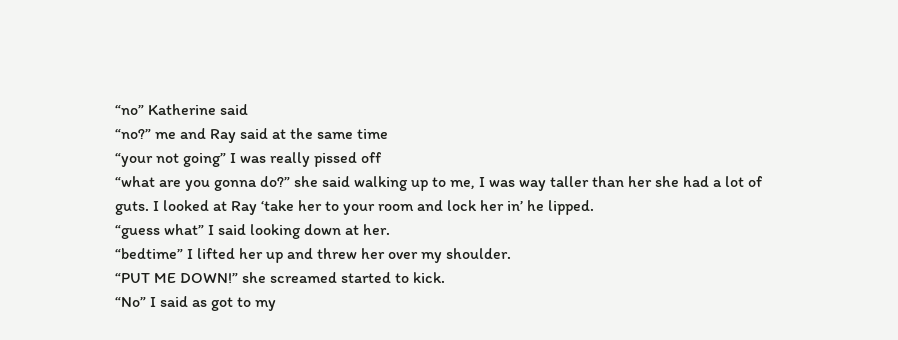“no” Katherine said
“no?” me and Ray said at the same time
“your not going” I was really pissed off
“what are you gonna do?” she said walking up to me, I was way taller than her she had a lot of guts. I looked at Ray ‘take her to your room and lock her in’ he lipped.
“guess what” I said looking down at her.
“bedtime” I lifted her up and threw her over my shoulder.
“PUT ME DOWN!” she screamed started to kick.
“No” I said as got to my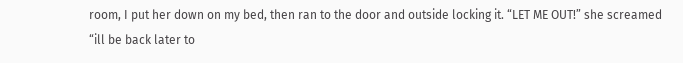room, I put her down on my bed, then ran to the door and outside locking it. “LET ME OUT!” she screamed
“ill be back later to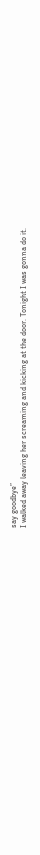say goodbye”
I walked away leaving her screaming and kicking at the door. Tonight I was gonna do it.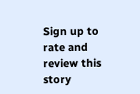Sign up to rate and review this story